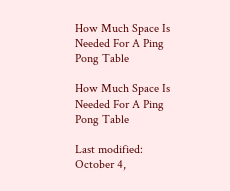How Much Space Is Needed For A Ping Pong Table

How Much Space Is Needed For A Ping Pong Table

Last modified: October 4,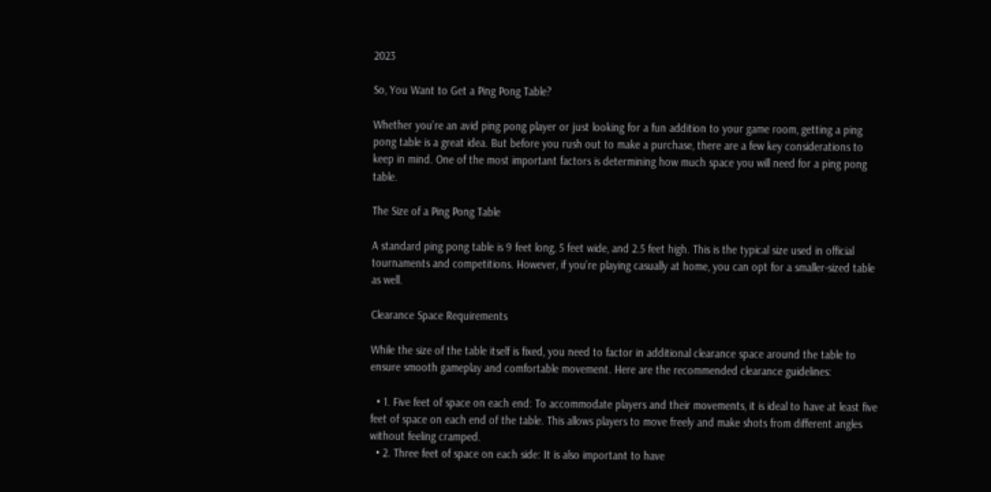2023

So, You Want to Get a Ping Pong Table?

Whether you’re an avid ping pong player or just looking for a fun addition to your game room, getting a ping pong table is a great idea. But before you rush out to make a purchase, there are a few key considerations to keep in mind. One of the most important factors is determining how much space you will need for a ping pong table.

The Size of a Ping Pong Table

A standard ping pong table is 9 feet long, 5 feet wide, and 2.5 feet high. This is the typical size used in official tournaments and competitions. However, if you’re playing casually at home, you can opt for a smaller-sized table as well.

Clearance Space Requirements

While the size of the table itself is fixed, you need to factor in additional clearance space around the table to ensure smooth gameplay and comfortable movement. Here are the recommended clearance guidelines:

  • 1. Five feet of space on each end: To accommodate players and their movements, it is ideal to have at least five feet of space on each end of the table. This allows players to move freely and make shots from different angles without feeling cramped.
  • 2. Three feet of space on each side: It is also important to have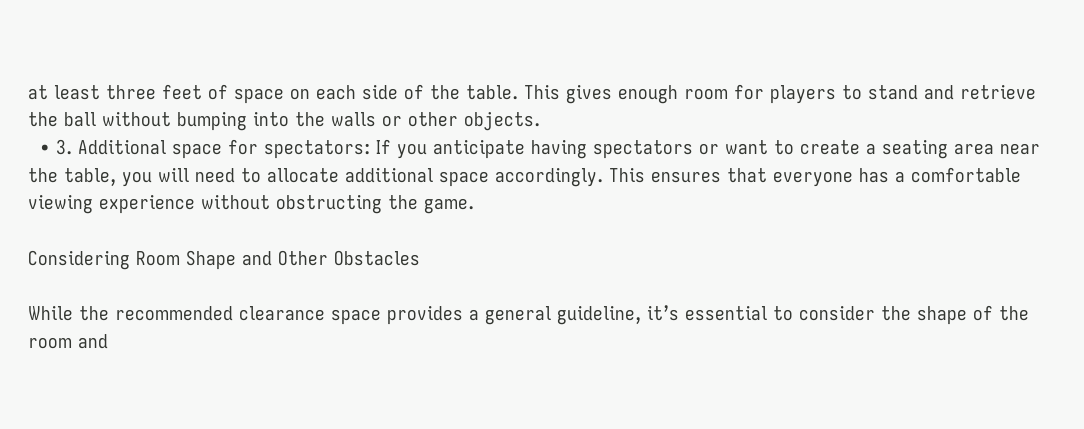at least three feet of space on each side of the table. This gives enough room for players to stand and retrieve the ball without bumping into the walls or other objects.
  • 3. Additional space for spectators: If you anticipate having spectators or want to create a seating area near the table, you will need to allocate additional space accordingly. This ensures that everyone has a comfortable viewing experience without obstructing the game.

Considering Room Shape and Other Obstacles

While the recommended clearance space provides a general guideline, it’s essential to consider the shape of the room and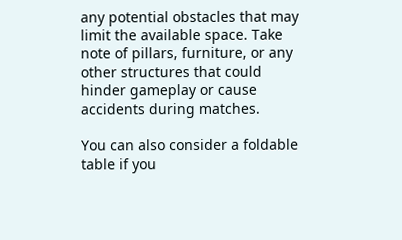any potential obstacles that may limit the available space. Take note of pillars, furniture, or any other structures that could hinder gameplay or cause accidents during matches.

You can also consider a foldable table if you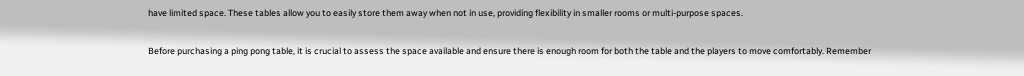have limited space. These tables allow you to easily store them away when not in use, providing flexibility in smaller rooms or multi-purpose spaces.


Before purchasing a ping pong table, it is crucial to assess the space available and ensure there is enough room for both the table and the players to move comfortably. Remember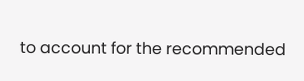to account for the recommended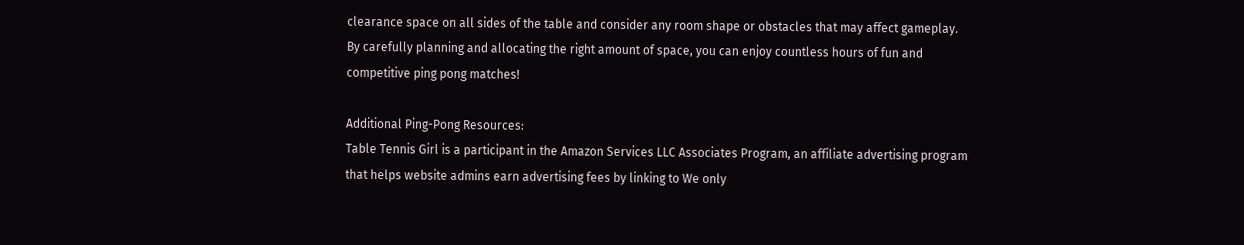clearance space on all sides of the table and consider any room shape or obstacles that may affect gameplay. By carefully planning and allocating the right amount of space, you can enjoy countless hours of fun and competitive ping pong matches!

Additional Ping-Pong Resources:
Table Tennis Girl is a participant in the Amazon Services LLC Associates Program, an affiliate advertising program that helps website admins earn advertising fees by linking to We only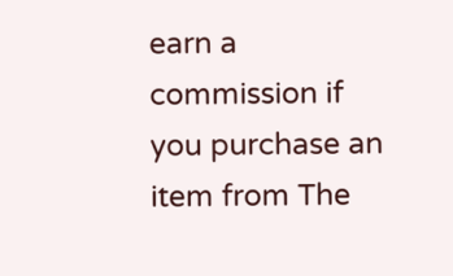earn a commission if you purchase an item from The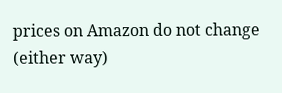prices on Amazon do not change (either way)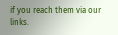if you reach them via our links.